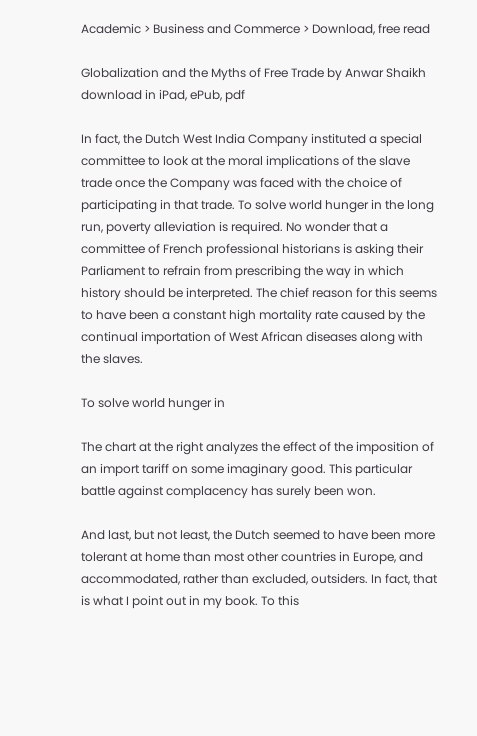Academic > Business and Commerce > Download, free read

Globalization and the Myths of Free Trade by Anwar Shaikh download in iPad, ePub, pdf

In fact, the Dutch West India Company instituted a special committee to look at the moral implications of the slave trade once the Company was faced with the choice of participating in that trade. To solve world hunger in the long run, poverty alleviation is required. No wonder that a committee of French professional historians is asking their Parliament to refrain from prescribing the way in which history should be interpreted. The chief reason for this seems to have been a constant high mortality rate caused by the continual importation of West African diseases along with the slaves.

To solve world hunger in

The chart at the right analyzes the effect of the imposition of an import tariff on some imaginary good. This particular battle against complacency has surely been won.

And last, but not least, the Dutch seemed to have been more tolerant at home than most other countries in Europe, and accommodated, rather than excluded, outsiders. In fact, that is what I point out in my book. To this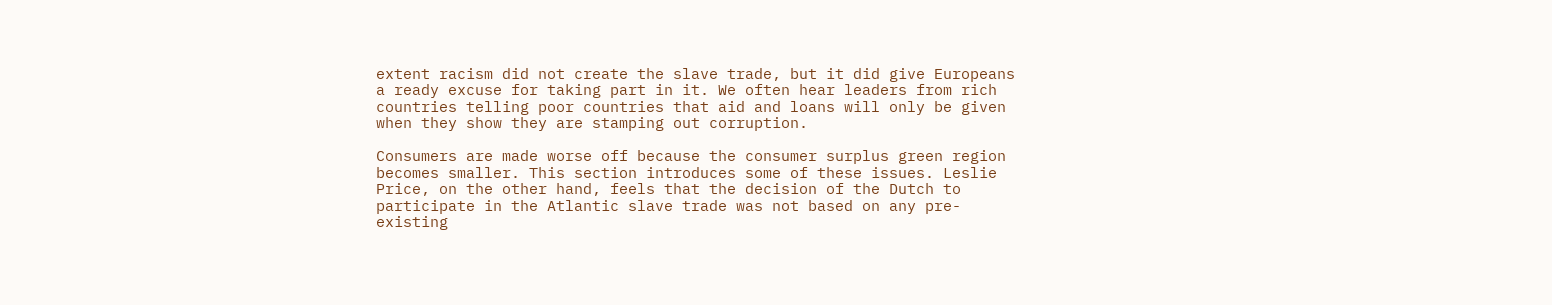extent racism did not create the slave trade, but it did give Europeans a ready excuse for taking part in it. We often hear leaders from rich countries telling poor countries that aid and loans will only be given when they show they are stamping out corruption.

Consumers are made worse off because the consumer surplus green region becomes smaller. This section introduces some of these issues. Leslie Price, on the other hand, feels that the decision of the Dutch to participate in the Atlantic slave trade was not based on any pre-existing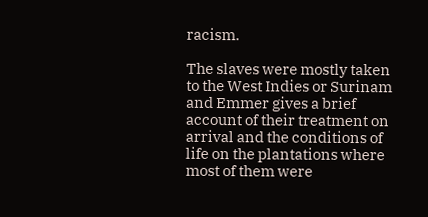racism.

The slaves were mostly taken to the West Indies or Surinam and Emmer gives a brief account of their treatment on arrival and the conditions of life on the plantations where most of them were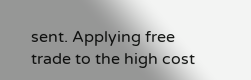sent. Applying free trade to the high cost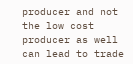producer and not the low cost producer as well can lead to trade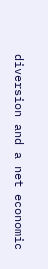diversion and a net economic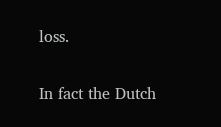loss.

In fact the Dutch